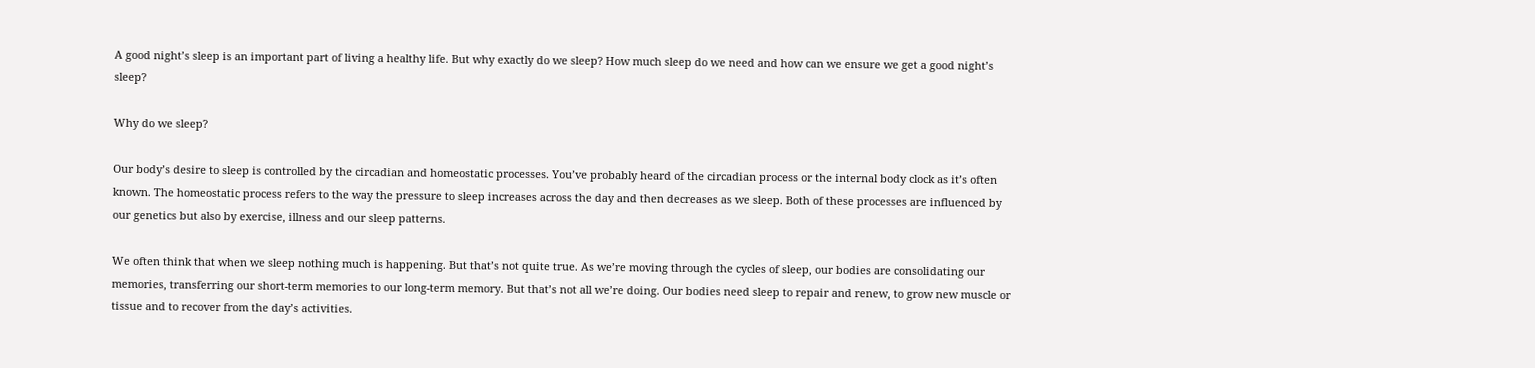A good night’s sleep is an important part of living a healthy life. But why exactly do we sleep? How much sleep do we need and how can we ensure we get a good night’s sleep?

Why do we sleep?

Our body’s desire to sleep is controlled by the circadian and homeostatic processes. You’ve probably heard of the circadian process or the internal body clock as it’s often known. The homeostatic process refers to the way the pressure to sleep increases across the day and then decreases as we sleep. Both of these processes are influenced by our genetics but also by exercise, illness and our sleep patterns.

We often think that when we sleep nothing much is happening. But that’s not quite true. As we’re moving through the cycles of sleep, our bodies are consolidating our memories, transferring our short-term memories to our long-term memory. But that’s not all we’re doing. Our bodies need sleep to repair and renew, to grow new muscle or tissue and to recover from the day’s activities.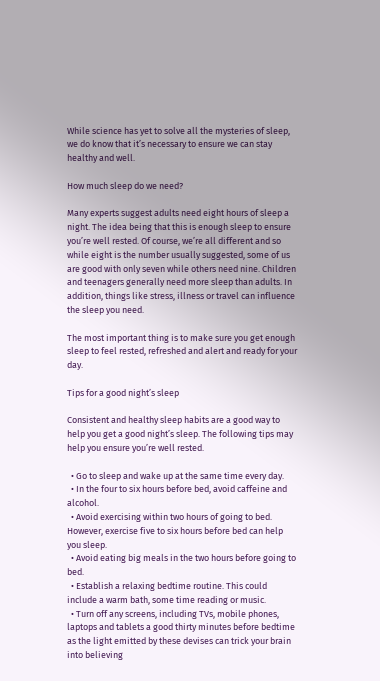While science has yet to solve all the mysteries of sleep, we do know that it’s necessary to ensure we can stay healthy and well.

How much sleep do we need?

Many experts suggest adults need eight hours of sleep a night. The idea being that this is enough sleep to ensure you’re well rested. Of course, we’re all different and so while eight is the number usually suggested, some of us are good with only seven while others need nine. Children and teenagers generally need more sleep than adults. In addition, things like stress, illness or travel can influence the sleep you need.

The most important thing is to make sure you get enough sleep to feel rested, refreshed and alert and ready for your day.

Tips for a good night’s sleep

Consistent and healthy sleep habits are a good way to help you get a good night’s sleep. The following tips may help you ensure you’re well rested.

  • Go to sleep and wake up at the same time every day.
  • In the four to six hours before bed, avoid caffeine and alcohol.
  • Avoid exercising within two hours of going to bed. However, exercise five to six hours before bed can help you sleep.
  • Avoid eating big meals in the two hours before going to bed.
  • Establish a relaxing bedtime routine. This could include a warm bath, some time reading or music.
  • Turn off any screens, including TVs, mobile phones, laptops and tablets a good thirty minutes before bedtime as the light emitted by these devises can trick your brain into believing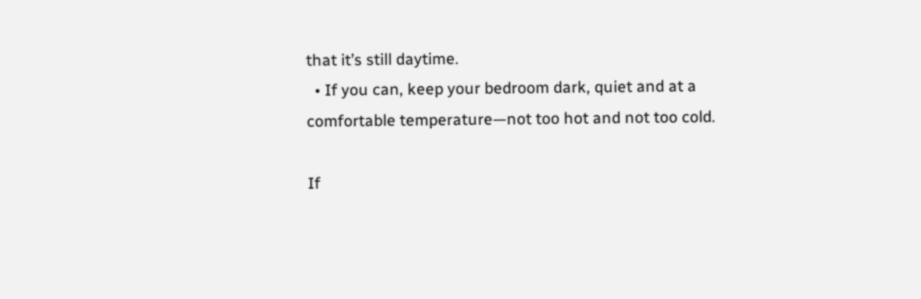that it’s still daytime.
  • If you can, keep your bedroom dark, quiet and at a comfortable temperature—not too hot and not too cold.

If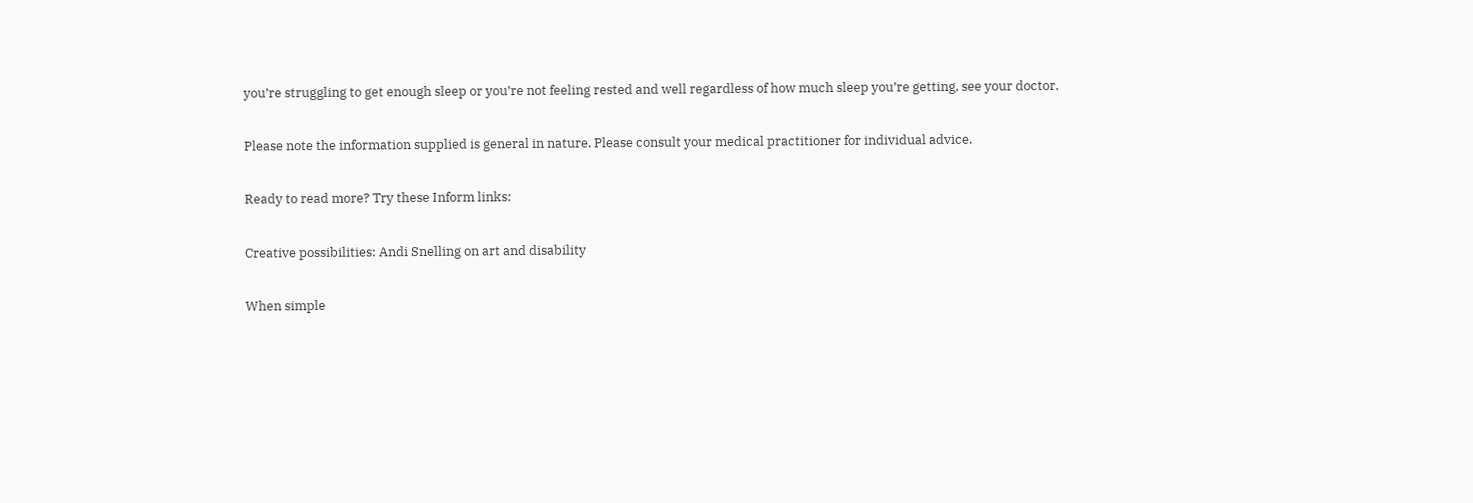you’re struggling to get enough sleep or you’re not feeling rested and well regardless of how much sleep you’re getting, see your doctor.

Please note the information supplied is general in nature. Please consult your medical practitioner for individual advice.

Ready to read more? Try these Inform links:

Creative possibilities: Andi Snelling on art and disability

When simple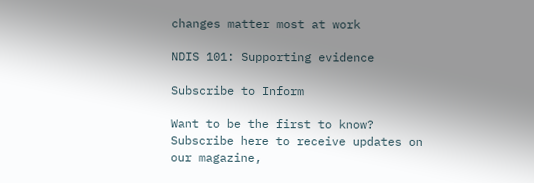changes matter most at work

NDIS 101: Supporting evidence

Subscribe to Inform

Want to be the first to know? Subscribe here to receive updates on our magazine,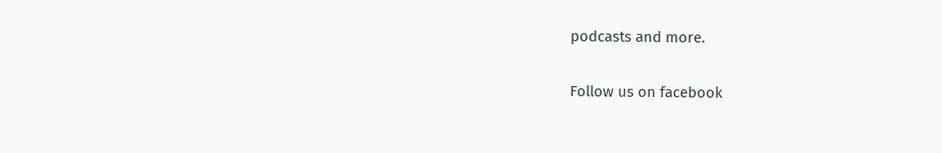podcasts and more.

Follow us on facebook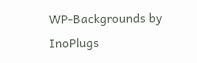WP-Backgrounds by InoPlugs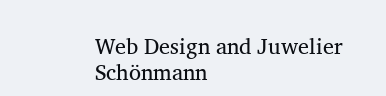Web Design and Juwelier Schönmann